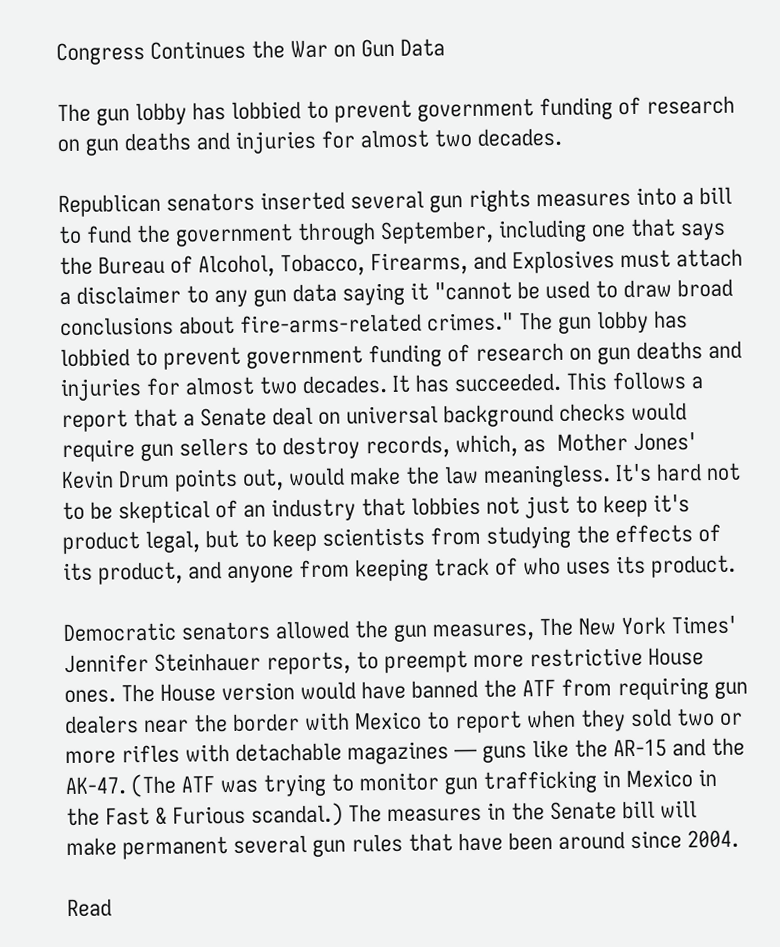Congress Continues the War on Gun Data

The gun lobby has lobbied to prevent government funding of research on gun deaths and injuries for almost two decades.

Republican senators inserted several gun rights measures into a bill to fund the government through September, including one that says the Bureau of Alcohol, Tobacco, Firearms, and Explosives must attach a disclaimer to any gun data saying it "cannot be used to draw broad conclusions about fire-arms-related crimes." The gun lobby has lobbied to prevent government funding of research on gun deaths and injuries for almost two decades. It has succeeded. This follows a report that a Senate deal on universal background checks would require gun sellers to destroy records, which, as  Mother Jones' Kevin Drum points out, would make the law meaningless. It's hard not to be skeptical of an industry that lobbies not just to keep it's product legal, but to keep scientists from studying the effects of its product, and anyone from keeping track of who uses its product.

Democratic senators allowed the gun measures, The New York Times' Jennifer Steinhauer reports, to preempt more restrictive House ones. The House version would have banned the ATF from requiring gun dealers near the border with Mexico to report when they sold two or more rifles with detachable magazines — guns like the AR-15 and the AK-47. (The ATF was trying to monitor gun trafficking in Mexico in the Fast & Furious scandal.) The measures in the Senate bill will make permanent several gun rules that have been around since 2004.

Read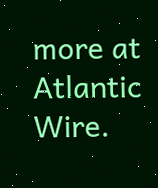more at Atlantic Wire.